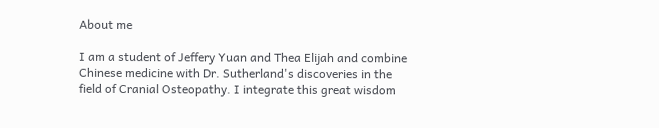About me

I am a student of Jeffery Yuan and Thea Elijah and combine Chinese medicine with Dr. Sutherland's discoveries in the field of Cranial Osteopathy. I integrate this great wisdom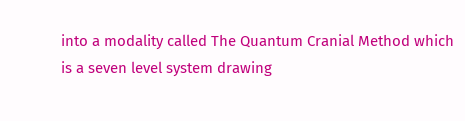into a modality called The Quantum Cranial Method which is a seven level system drawing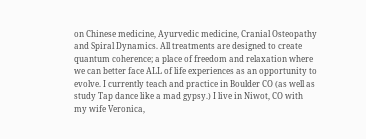on Chinese medicine, Ayurvedic medicine, Cranial Osteopathy and Spiral Dynamics. All treatments are designed to create quantum coherence; a place of freedom and relaxation where we can better face ALL of life experiences as an opportunity to evolve. I currently teach and practice in Boulder CO (as well as study Tap dance like a mad gypsy.) I live in Niwot, CO with my wife Veronica,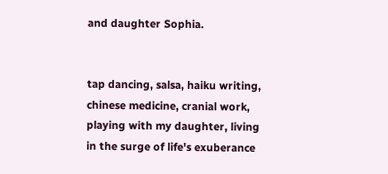and daughter Sophia.


tap dancing, salsa, haiku writing, chinese medicine, cranial work, playing with my daughter, living in the surge of life's exuberance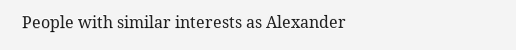People with similar interests as Alexander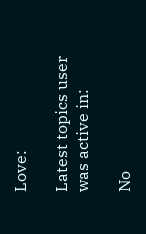Love:

Latest topics user was active in:

No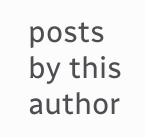posts by this author